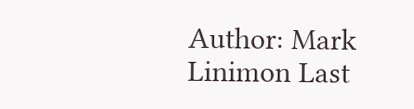Author: Mark Linimon Last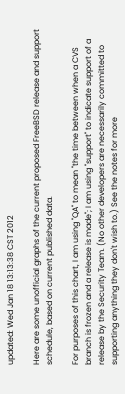updated: Wed Jan 18 13:13:38 CST 2012

Here are some unofficial graphs of the current proposed FreeBSD release and support schedule, based on current published data.

For purposes of this chart, I am using "QA" to mean "the time between when a CVS branch is frozen and a release is made"; I am using "support" to indicate support of a release by the Security Team. (No other developers are necessarily committed to supporting anything they don't wish to.) See the notes for more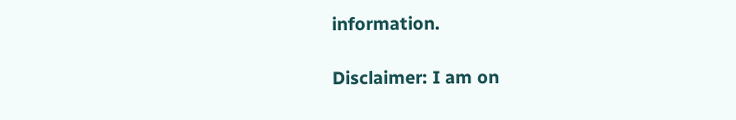information.

Disclaimer: I am on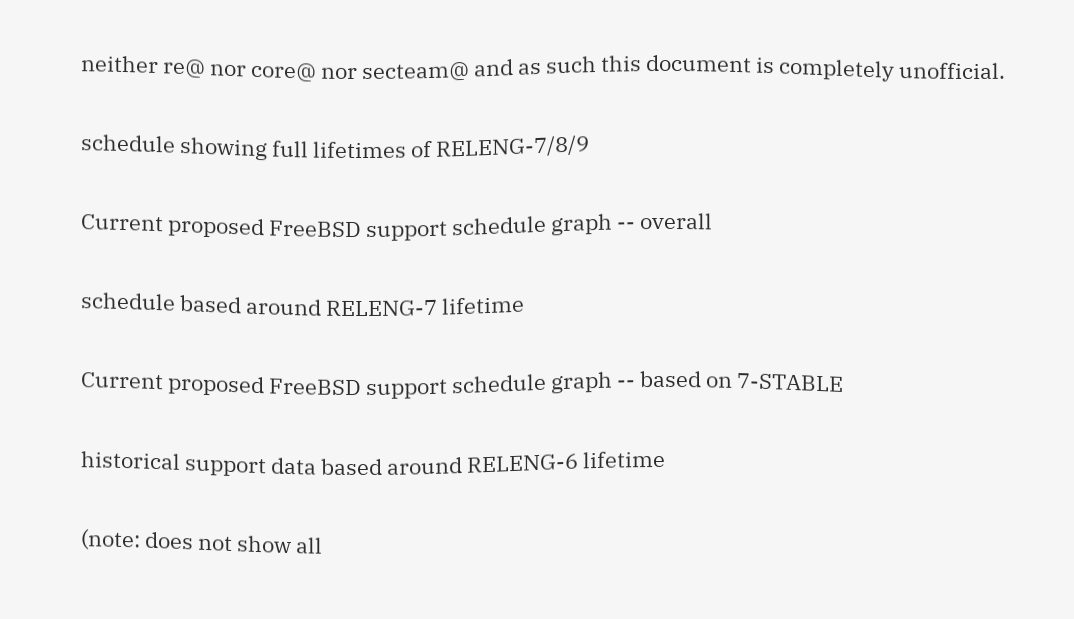neither re@ nor core@ nor secteam@ and as such this document is completely unofficial.

schedule showing full lifetimes of RELENG-7/8/9

Current proposed FreeBSD support schedule graph -- overall

schedule based around RELENG-7 lifetime

Current proposed FreeBSD support schedule graph -- based on 7-STABLE

historical support data based around RELENG-6 lifetime

(note: does not show all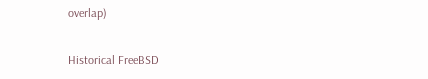overlap)

Historical FreeBSD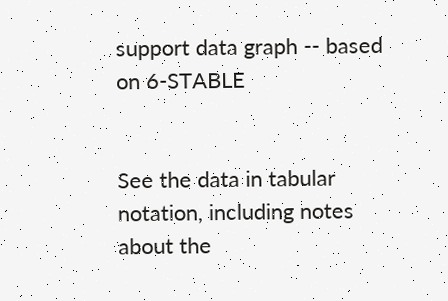support data graph -- based on 6-STABLE


See the data in tabular notation, including notes about the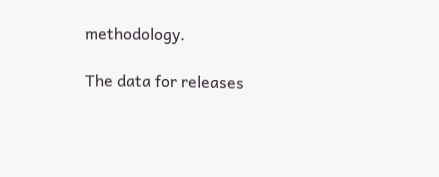methodology.

The data for releases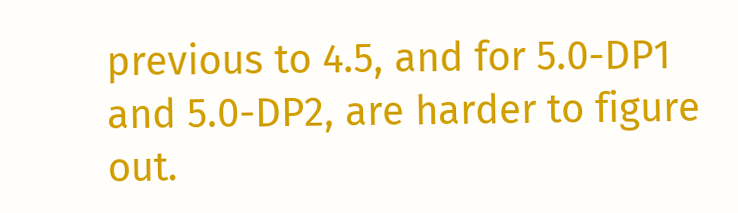previous to 4.5, and for 5.0-DP1 and 5.0-DP2, are harder to figure out.